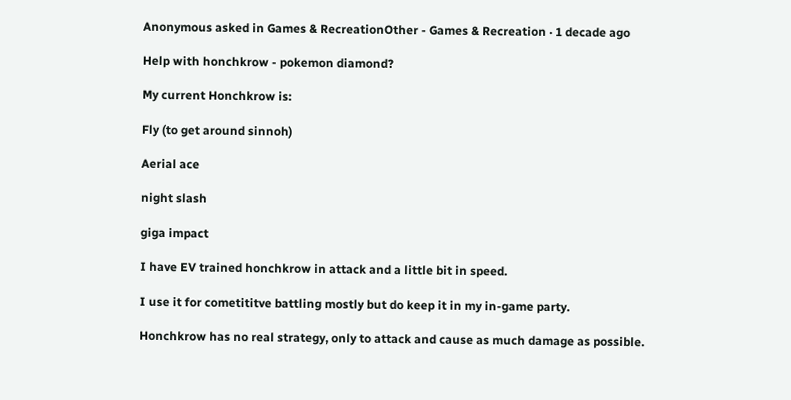Anonymous asked in Games & RecreationOther - Games & Recreation · 1 decade ago

Help with honchkrow - pokemon diamond?

My current Honchkrow is:

Fly (to get around sinnoh)

Aerial ace

night slash

giga impact

I have EV trained honchkrow in attack and a little bit in speed.

I use it for cometititve battling mostly but do keep it in my in-game party.

Honchkrow has no real strategy, only to attack and cause as much damage as possible.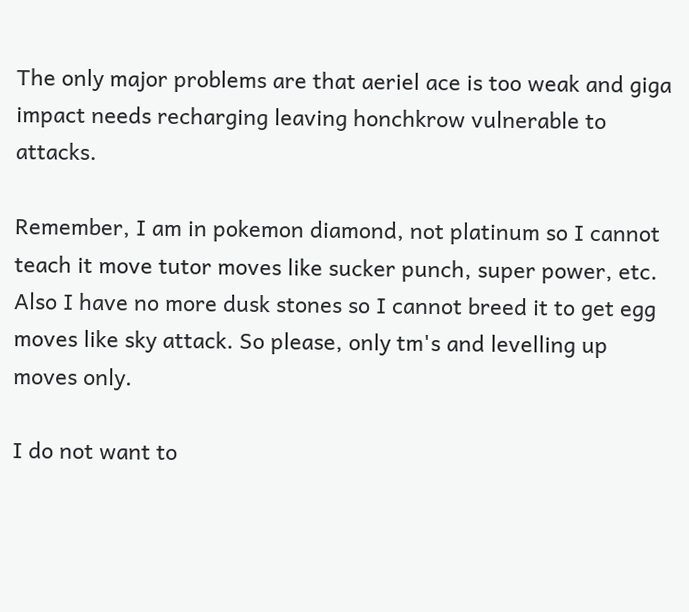The only major problems are that aeriel ace is too weak and giga impact needs recharging leaving honchkrow vulnerable to attacks.

Remember, I am in pokemon diamond, not platinum so I cannot teach it move tutor moves like sucker punch, super power, etc. Also I have no more dusk stones so I cannot breed it to get egg moves like sky attack. So please, only tm's and levelling up moves only.

I do not want to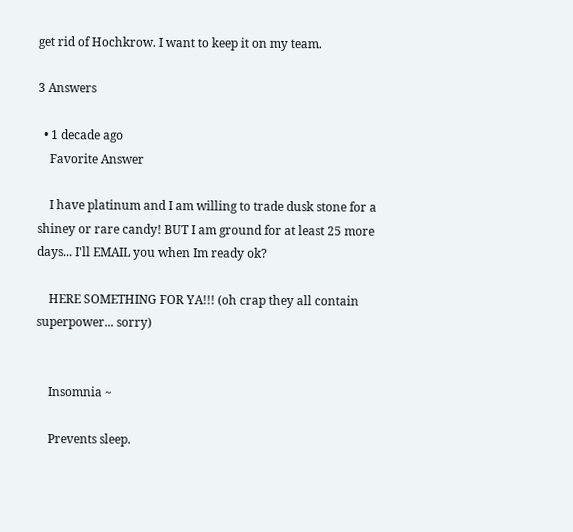get rid of Hochkrow. I want to keep it on my team.

3 Answers

  • 1 decade ago
    Favorite Answer

    I have platinum and I am willing to trade dusk stone for a shiney or rare candy! BUT I am ground for at least 25 more days... I'll EMAIL you when Im ready ok?

    HERE SOMETHING FOR YA!!! (oh crap they all contain superpower... sorry)


    Insomnia ~

    Prevents sleep.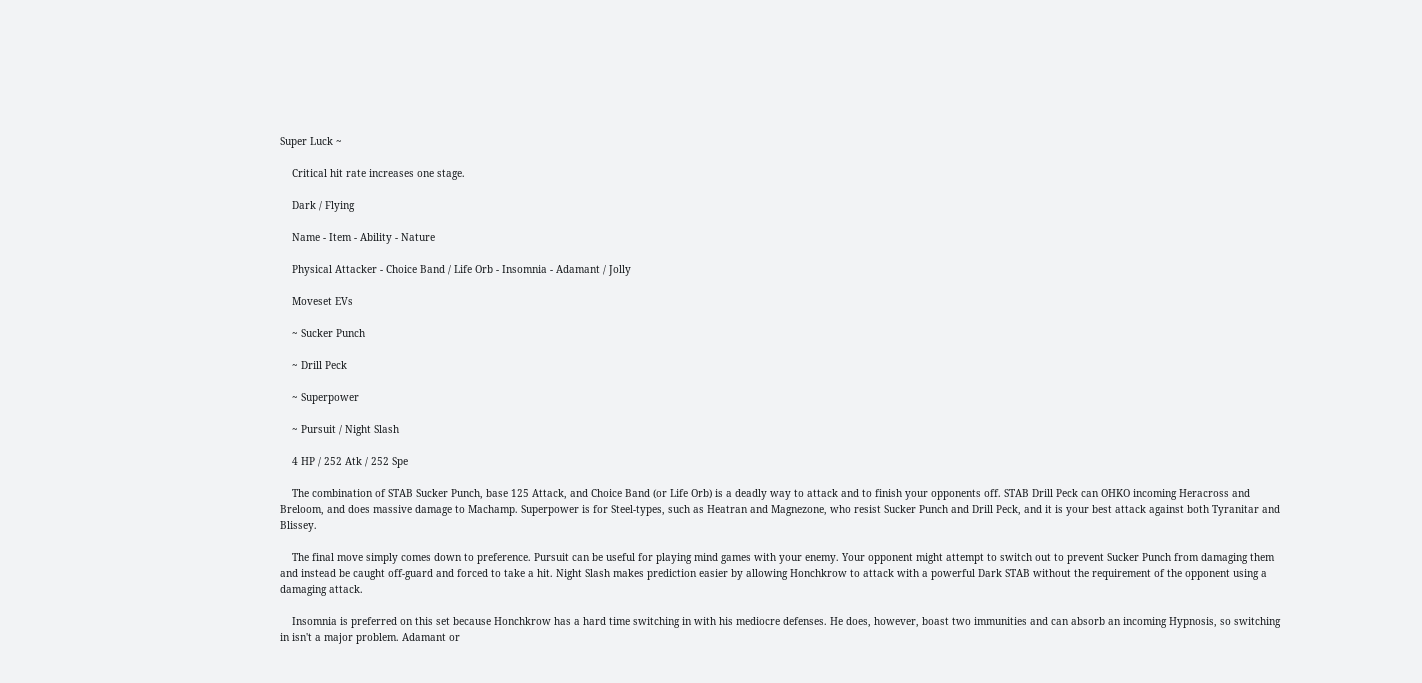Super Luck ~

    Critical hit rate increases one stage.

    Dark / Flying

    Name - Item - Ability - Nature

    Physical Attacker - Choice Band / Life Orb - Insomnia - Adamant / Jolly

    Moveset EVs

    ~ Sucker Punch

    ~ Drill Peck

    ~ Superpower

    ~ Pursuit / Night Slash

    4 HP / 252 Atk / 252 Spe

    The combination of STAB Sucker Punch, base 125 Attack, and Choice Band (or Life Orb) is a deadly way to attack and to finish your opponents off. STAB Drill Peck can OHKO incoming Heracross and Breloom, and does massive damage to Machamp. Superpower is for Steel-types, such as Heatran and Magnezone, who resist Sucker Punch and Drill Peck, and it is your best attack against both Tyranitar and Blissey.

    The final move simply comes down to preference. Pursuit can be useful for playing mind games with your enemy. Your opponent might attempt to switch out to prevent Sucker Punch from damaging them and instead be caught off-guard and forced to take a hit. Night Slash makes prediction easier by allowing Honchkrow to attack with a powerful Dark STAB without the requirement of the opponent using a damaging attack.

    Insomnia is preferred on this set because Honchkrow has a hard time switching in with his mediocre defenses. He does, however, boast two immunities and can absorb an incoming Hypnosis, so switching in isn't a major problem. Adamant or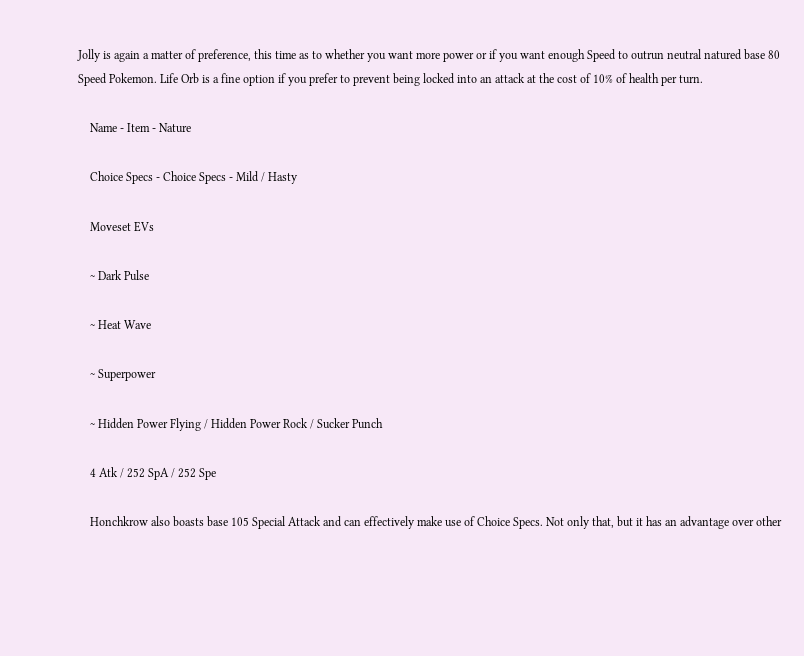Jolly is again a matter of preference, this time as to whether you want more power or if you want enough Speed to outrun neutral natured base 80 Speed Pokemon. Life Orb is a fine option if you prefer to prevent being locked into an attack at the cost of 10% of health per turn.

    Name - Item - Nature

    Choice Specs - Choice Specs - Mild / Hasty

    Moveset EVs

    ~ Dark Pulse

    ~ Heat Wave

    ~ Superpower

    ~ Hidden Power Flying / Hidden Power Rock / Sucker Punch

    4 Atk / 252 SpA / 252 Spe

    Honchkrow also boasts base 105 Special Attack and can effectively make use of Choice Specs. Not only that, but it has an advantage over other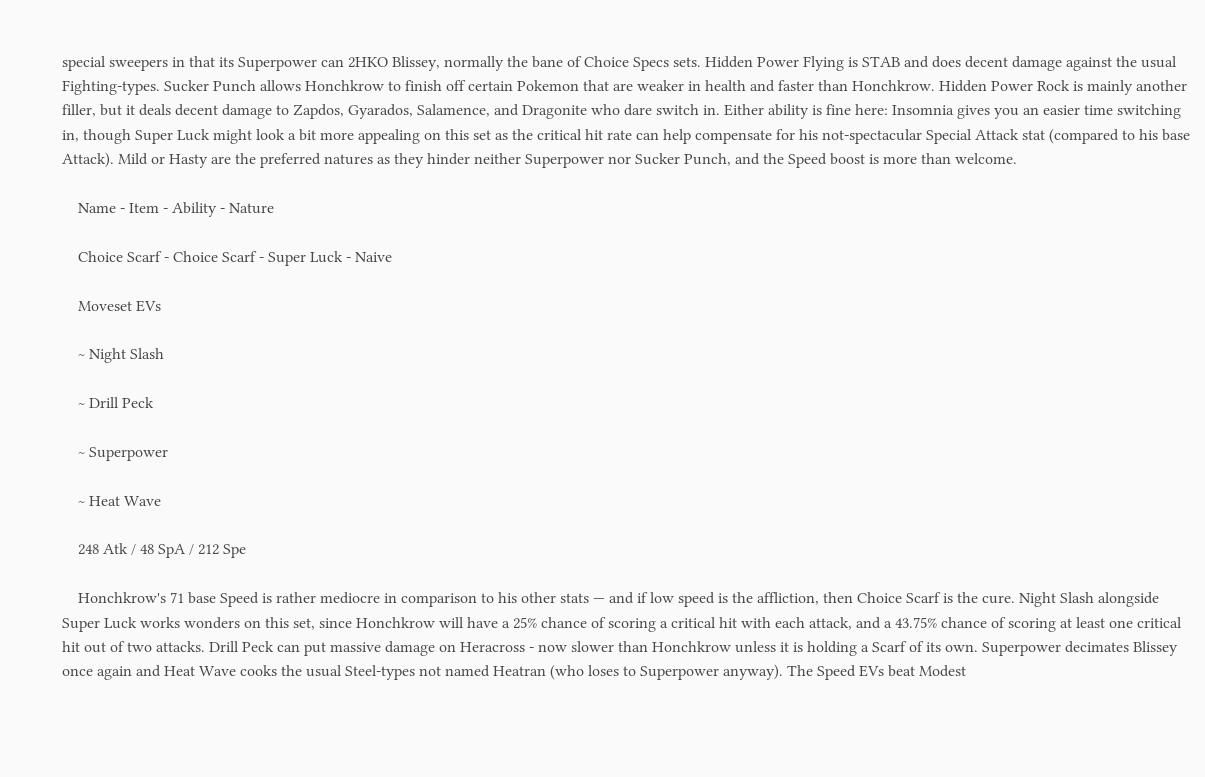special sweepers in that its Superpower can 2HKO Blissey, normally the bane of Choice Specs sets. Hidden Power Flying is STAB and does decent damage against the usual Fighting-types. Sucker Punch allows Honchkrow to finish off certain Pokemon that are weaker in health and faster than Honchkrow. Hidden Power Rock is mainly another filler, but it deals decent damage to Zapdos, Gyarados, Salamence, and Dragonite who dare switch in. Either ability is fine here: Insomnia gives you an easier time switching in, though Super Luck might look a bit more appealing on this set as the critical hit rate can help compensate for his not-spectacular Special Attack stat (compared to his base Attack). Mild or Hasty are the preferred natures as they hinder neither Superpower nor Sucker Punch, and the Speed boost is more than welcome.

    Name - Item - Ability - Nature

    Choice Scarf - Choice Scarf - Super Luck - Naive

    Moveset EVs

    ~ Night Slash

    ~ Drill Peck

    ~ Superpower

    ~ Heat Wave

    248 Atk / 48 SpA / 212 Spe

    Honchkrow's 71 base Speed is rather mediocre in comparison to his other stats — and if low speed is the affliction, then Choice Scarf is the cure. Night Slash alongside Super Luck works wonders on this set, since Honchkrow will have a 25% chance of scoring a critical hit with each attack, and a 43.75% chance of scoring at least one critical hit out of two attacks. Drill Peck can put massive damage on Heracross - now slower than Honchkrow unless it is holding a Scarf of its own. Superpower decimates Blissey once again and Heat Wave cooks the usual Steel-types not named Heatran (who loses to Superpower anyway). The Speed EVs beat Modest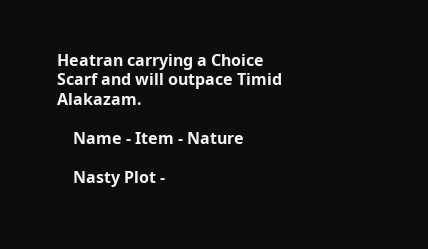Heatran carrying a Choice Scarf and will outpace Timid Alakazam.

    Name - Item - Nature

    Nasty Plot -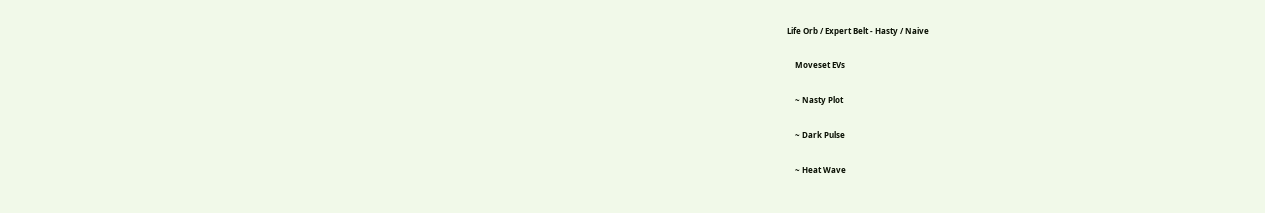Life Orb / Expert Belt - Hasty / Naive

    Moveset EVs

    ~ Nasty Plot

    ~ Dark Pulse

    ~ Heat Wave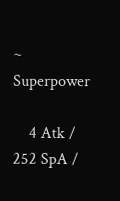~ Superpower

    4 Atk / 252 SpA /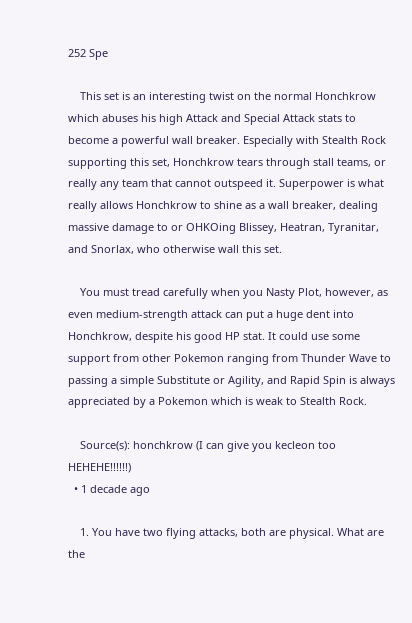252 Spe

    This set is an interesting twist on the normal Honchkrow which abuses his high Attack and Special Attack stats to become a powerful wall breaker. Especially with Stealth Rock supporting this set, Honchkrow tears through stall teams, or really any team that cannot outspeed it. Superpower is what really allows Honchkrow to shine as a wall breaker, dealing massive damage to or OHKOing Blissey, Heatran, Tyranitar, and Snorlax, who otherwise wall this set.

    You must tread carefully when you Nasty Plot, however, as even medium-strength attack can put a huge dent into Honchkrow, despite his good HP stat. It could use some support from other Pokemon ranging from Thunder Wave to passing a simple Substitute or Agility, and Rapid Spin is always appreciated by a Pokemon which is weak to Stealth Rock.

    Source(s): honchkrow (I can give you kecleon too HEHEHE!!!!!!)
  • 1 decade ago

    1. You have two flying attacks, both are physical. What are the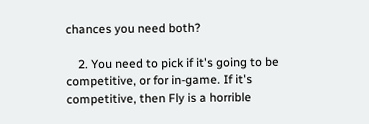chances you need both?

    2. You need to pick if it's going to be competitive, or for in-game. If it's competitive, then Fly is a horrible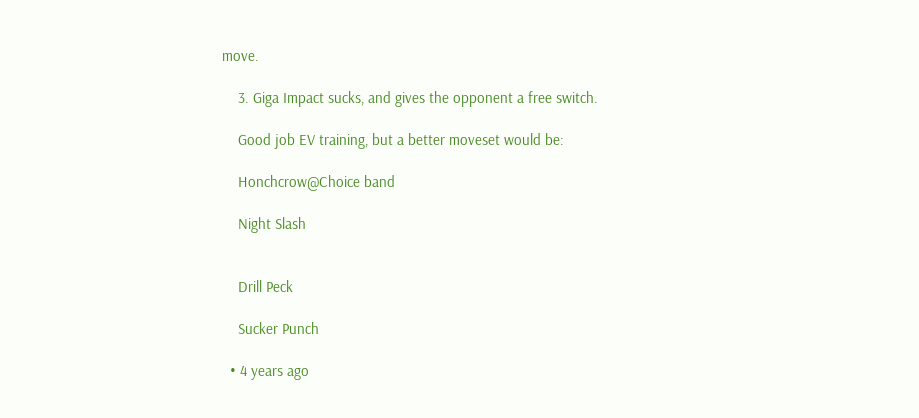move.

    3. Giga Impact sucks, and gives the opponent a free switch.

    Good job EV training, but a better moveset would be:

    Honchcrow@Choice band

    Night Slash


    Drill Peck

    Sucker Punch

  • 4 years ago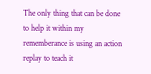The only thing that can be done to help it within my rememberance is using an action replay to teach it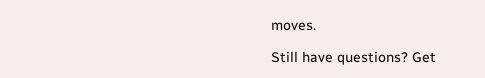moves.

Still have questions? Get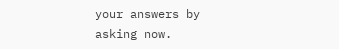your answers by asking now.